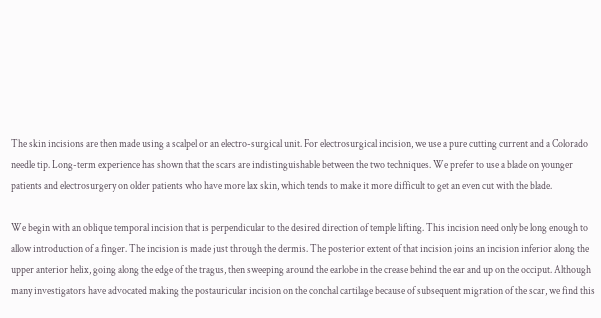The skin incisions are then made using a scalpel or an electro-surgical unit. For electrosurgical incision, we use a pure cutting current and a Colorado needle tip. Long-term experience has shown that the scars are indistinguishable between the two techniques. We prefer to use a blade on younger patients and electrosurgery on older patients who have more lax skin, which tends to make it more difficult to get an even cut with the blade.

We begin with an oblique temporal incision that is perpendicular to the desired direction of temple lifting. This incision need only be long enough to allow introduction of a finger. The incision is made just through the dermis. The posterior extent of that incision joins an incision inferior along the upper anterior helix, going along the edge of the tragus, then sweeping around the earlobe in the crease behind the ear and up on the occiput. Although many investigators have advocated making the postauricular incision on the conchal cartilage because of subsequent migration of the scar, we find this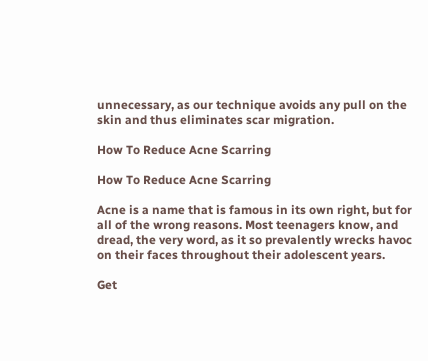unnecessary, as our technique avoids any pull on the skin and thus eliminates scar migration.

How To Reduce Acne Scarring

How To Reduce Acne Scarring

Acne is a name that is famous in its own right, but for all of the wrong reasons. Most teenagers know, and dread, the very word, as it so prevalently wrecks havoc on their faces throughout their adolescent years.

Get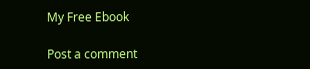My Free Ebook

Post a comment